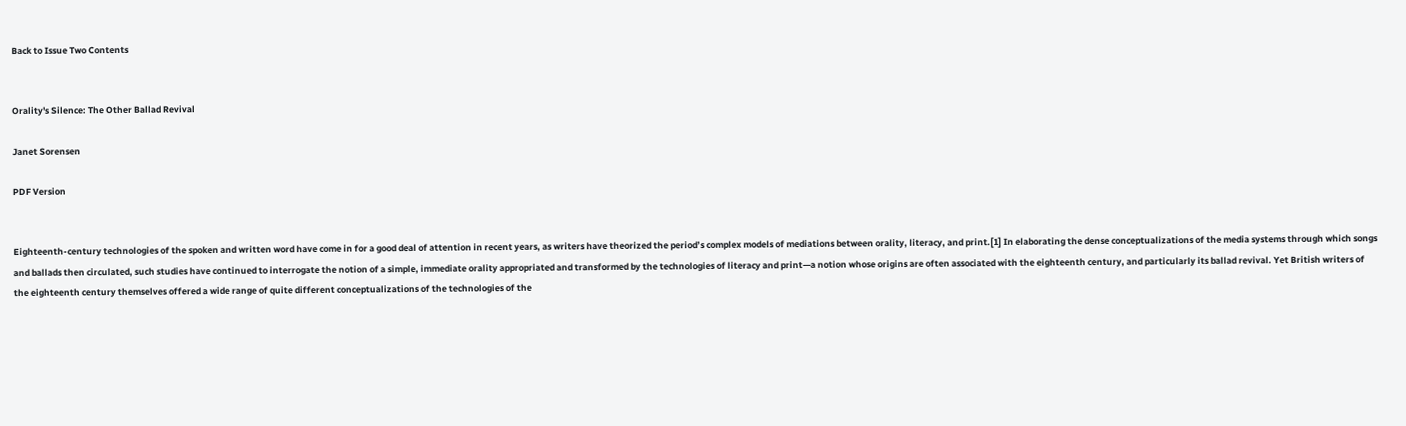Back to Issue Two Contents


Orality's Silence: The Other Ballad Revival

Janet Sorensen

PDF Version


Eighteenth-century technologies of the spoken and written word have come in for a good deal of attention in recent years, as writers have theorized the period’s complex models of mediations between orality, literacy, and print.[1] In elaborating the dense conceptualizations of the media systems through which songs and ballads then circulated, such studies have continued to interrogate the notion of a simple, immediate orality appropriated and transformed by the technologies of literacy and print—a notion whose origins are often associated with the eighteenth century, and particularly its ballad revival. Yet British writers of the eighteenth century themselves offered a wide range of quite different conceptualizations of the technologies of the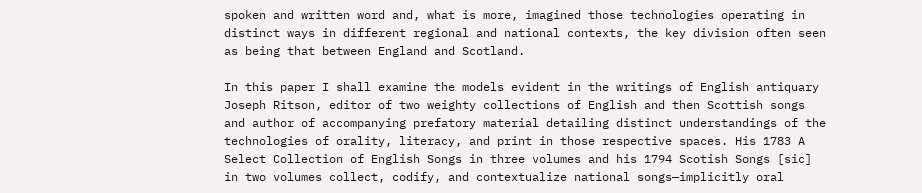spoken and written word and, what is more, imagined those technologies operating in distinct ways in different regional and national contexts, the key division often seen as being that between England and Scotland.

In this paper I shall examine the models evident in the writings of English antiquary Joseph Ritson, editor of two weighty collections of English and then Scottish songs and author of accompanying prefatory material detailing distinct understandings of the technologies of orality, literacy, and print in those respective spaces. His 1783 A Select Collection of English Songs in three volumes and his 1794 Scotish Songs [sic] in two volumes collect, codify, and contextualize national songs—implicitly oral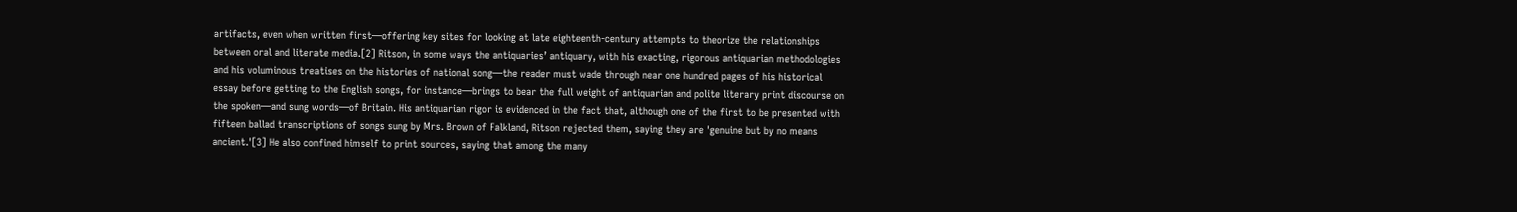artifacts, even when written first—offering key sites for looking at late eighteenth-century attempts to theorize the relationships between oral and literate media.[2] Ritson, in some ways the antiquaries’ antiquary, with his exacting, rigorous antiquarian methodologies and his voluminous treatises on the histories of national song—the reader must wade through near one hundred pages of his historical essay before getting to the English songs, for instance—brings to bear the full weight of antiquarian and polite literary print discourse on the spoken—and sung words—of Britain. His antiquarian rigor is evidenced in the fact that, although one of the first to be presented with fifteen ballad transcriptions of songs sung by Mrs. Brown of Falkland, Ritson rejected them, saying they are 'genuine but by no means ancient.'[3] He also confined himself to print sources, saying that among the many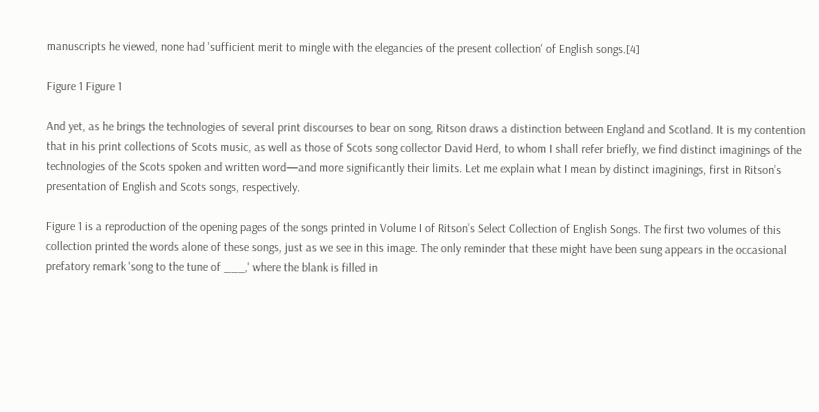manuscripts he viewed, none had 'sufficient merit to mingle with the elegancies of the present collection' of English songs.[4]

Figure 1 Figure 1

And yet, as he brings the technologies of several print discourses to bear on song, Ritson draws a distinction between England and Scotland. It is my contention that in his print collections of Scots music, as well as those of Scots song collector David Herd, to whom I shall refer briefly, we find distinct imaginings of the technologies of the Scots spoken and written word—and more significantly their limits. Let me explain what I mean by distinct imaginings, first in Ritson’s presentation of English and Scots songs, respectively.

Figure 1 is a reproduction of the opening pages of the songs printed in Volume I of Ritson’s Select Collection of English Songs. The first two volumes of this collection printed the words alone of these songs, just as we see in this image. The only reminder that these might have been sung appears in the occasional prefatory remark 'song to the tune of ___,' where the blank is filled in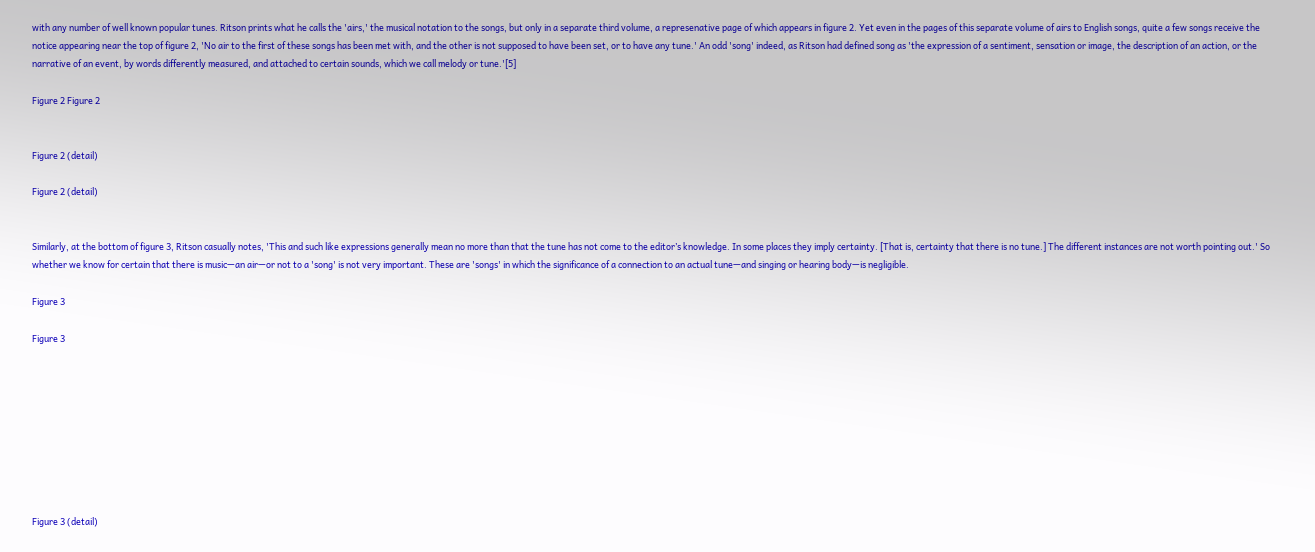with any number of well known popular tunes. Ritson prints what he calls the 'airs,' the musical notation to the songs, but only in a separate third volume, a represenative page of which appears in figure 2. Yet even in the pages of this separate volume of airs to English songs, quite a few songs receive the notice appearing near the top of figure 2, 'No air to the first of these songs has been met with, and the other is not supposed to have been set, or to have any tune.' An odd 'song' indeed, as Ritson had defined song as 'the expression of a sentiment, sensation or image, the description of an action, or the narrative of an event, by words differently measured, and attached to certain sounds, which we call melody or tune.'[5]

Figure 2 Figure 2


Figure 2 (detail)

Figure 2 (detail)


Similarly, at the bottom of figure 3, Ritson casually notes, 'This and such like expressions generally mean no more than that the tune has not come to the editor’s knowledge. In some places they imply certainty. [That is, certainty that there is no tune.] The different instances are not worth pointing out.' So whether we know for certain that there is music—an air—or not to a 'song' is not very important. These are 'songs' in which the significance of a connection to an actual tune—and singing or hearing body—is negligible.

Figure 3

Figure 3









Figure 3 (detail)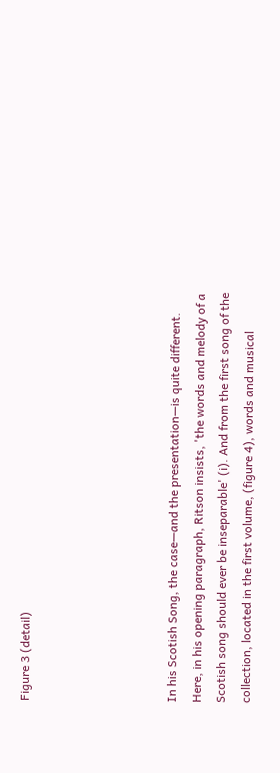Figure 3 (detail)





In his Scotish Song, the case—and the presentation—is quite different. Here, in his opening paragraph, Ritson insists, 'the words and melody of a Scotish song should ever be inseparable' (i). And from the first song of the collection, located in the first volume, (figure 4), words and musical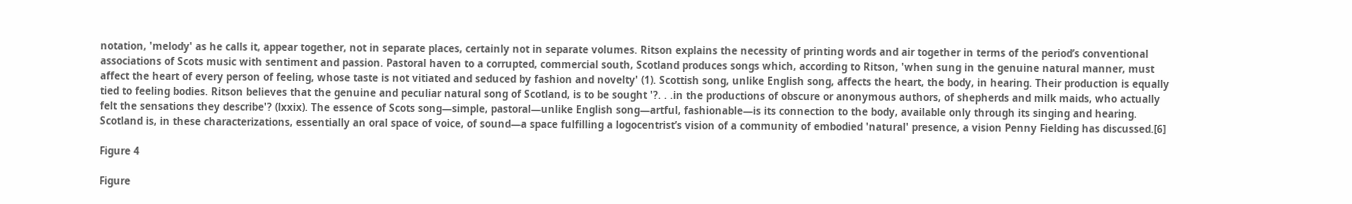notation, 'melody' as he calls it, appear together, not in separate places, certainly not in separate volumes. Ritson explains the necessity of printing words and air together in terms of the period’s conventional associations of Scots music with sentiment and passion. Pastoral haven to a corrupted, commercial south, Scotland produces songs which, according to Ritson, 'when sung in the genuine natural manner, must affect the heart of every person of feeling, whose taste is not vitiated and seduced by fashion and novelty' (1). Scottish song, unlike English song, affects the heart, the body, in hearing. Their production is equally tied to feeling bodies. Ritson believes that the genuine and peculiar natural song of Scotland, is to be sought '?. . .in the productions of obscure or anonymous authors, of shepherds and milk maids, who actually felt the sensations they describe'? (lxxix). The essence of Scots song—simple, pastoral—unlike English song—artful, fashionable—is its connection to the body, available only through its singing and hearing. Scotland is, in these characterizations, essentially an oral space of voice, of sound—a space fulfilling a logocentrist’s vision of a community of embodied 'natural' presence, a vision Penny Fielding has discussed.[6]

Figure 4

Figure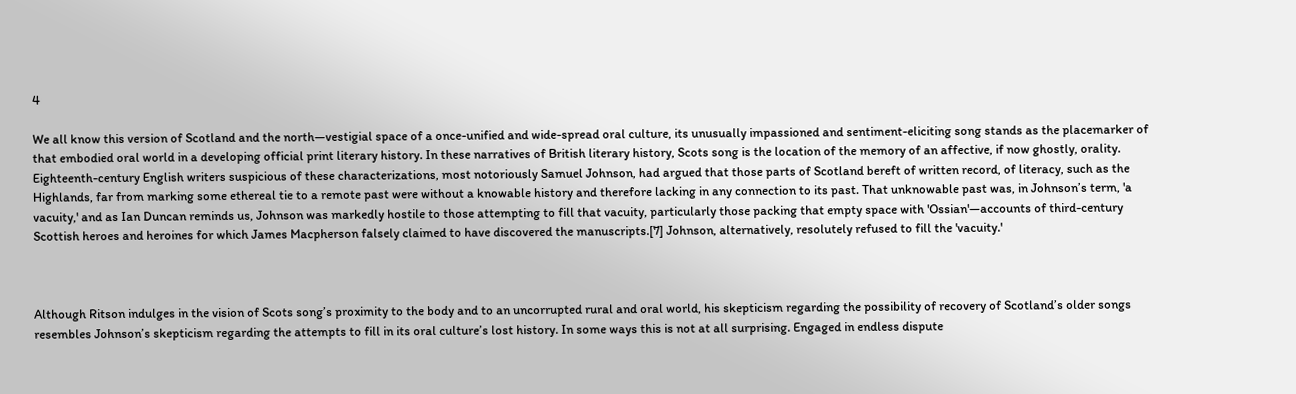4

We all know this version of Scotland and the north—vestigial space of a once-unified and wide-spread oral culture, its unusually impassioned and sentiment-eliciting song stands as the placemarker of that embodied oral world in a developing official print literary history. In these narratives of British literary history, Scots song is the location of the memory of an affective, if now ghostly, orality. Eighteenth-century English writers suspicious of these characterizations, most notoriously Samuel Johnson, had argued that those parts of Scotland bereft of written record, of literacy, such as the Highlands, far from marking some ethereal tie to a remote past were without a knowable history and therefore lacking in any connection to its past. That unknowable past was, in Johnson’s term, 'a vacuity,' and as Ian Duncan reminds us, Johnson was markedly hostile to those attempting to fill that vacuity, particularly those packing that empty space with 'Ossian'—accounts of third-century Scottish heroes and heroines for which James Macpherson falsely claimed to have discovered the manuscripts.[7] Johnson, alternatively, resolutely refused to fill the 'vacuity.'



Although Ritson indulges in the vision of Scots song’s proximity to the body and to an uncorrupted rural and oral world, his skepticism regarding the possibility of recovery of Scotland’s older songs resembles Johnson’s skepticism regarding the attempts to fill in its oral culture’s lost history. In some ways this is not at all surprising. Engaged in endless dispute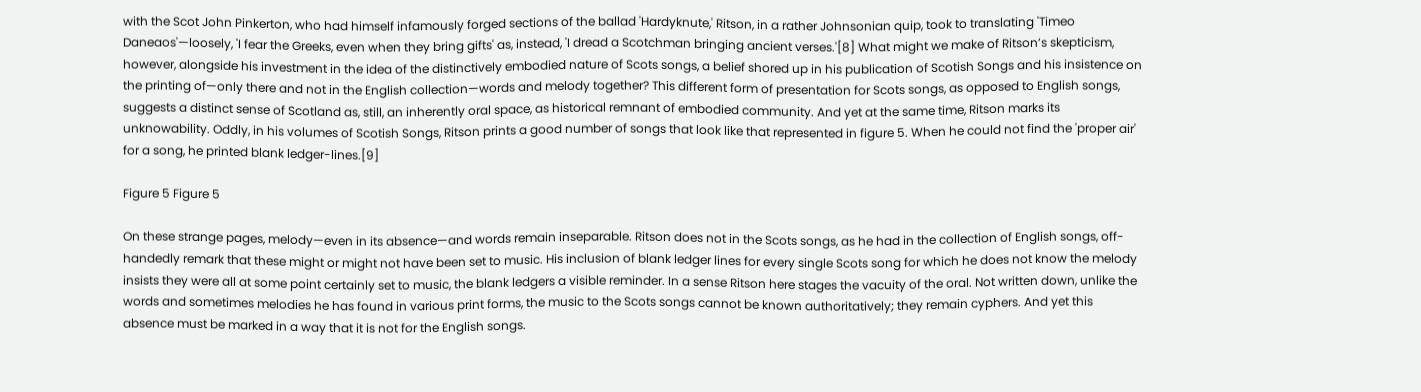with the Scot John Pinkerton, who had himself infamously forged sections of the ballad 'Hardyknute,' Ritson, in a rather Johnsonian quip, took to translating 'Timeo Daneaos'—loosely, 'I fear the Greeks, even when they bring gifts' as, instead, 'I dread a Scotchman bringing ancient verses.'[8] What might we make of Ritson’s skepticism, however, alongside his investment in the idea of the distinctively embodied nature of Scots songs, a belief shored up in his publication of Scotish Songs and his insistence on the printing of—only there and not in the English collection—words and melody together? This different form of presentation for Scots songs, as opposed to English songs, suggests a distinct sense of Scotland as, still, an inherently oral space, as historical remnant of embodied community. And yet at the same time, Ritson marks its unknowability. Oddly, in his volumes of Scotish Songs, Ritson prints a good number of songs that look like that represented in figure 5. When he could not find the 'proper air' for a song, he printed blank ledger-lines.[9]

Figure 5 Figure 5

On these strange pages, melody—even in its absence—and words remain inseparable. Ritson does not in the Scots songs, as he had in the collection of English songs, off-handedly remark that these might or might not have been set to music. His inclusion of blank ledger lines for every single Scots song for which he does not know the melody insists they were all at some point certainly set to music, the blank ledgers a visible reminder. In a sense Ritson here stages the vacuity of the oral. Not written down, unlike the words and sometimes melodies he has found in various print forms, the music to the Scots songs cannot be known authoritatively; they remain cyphers. And yet this absence must be marked in a way that it is not for the English songs.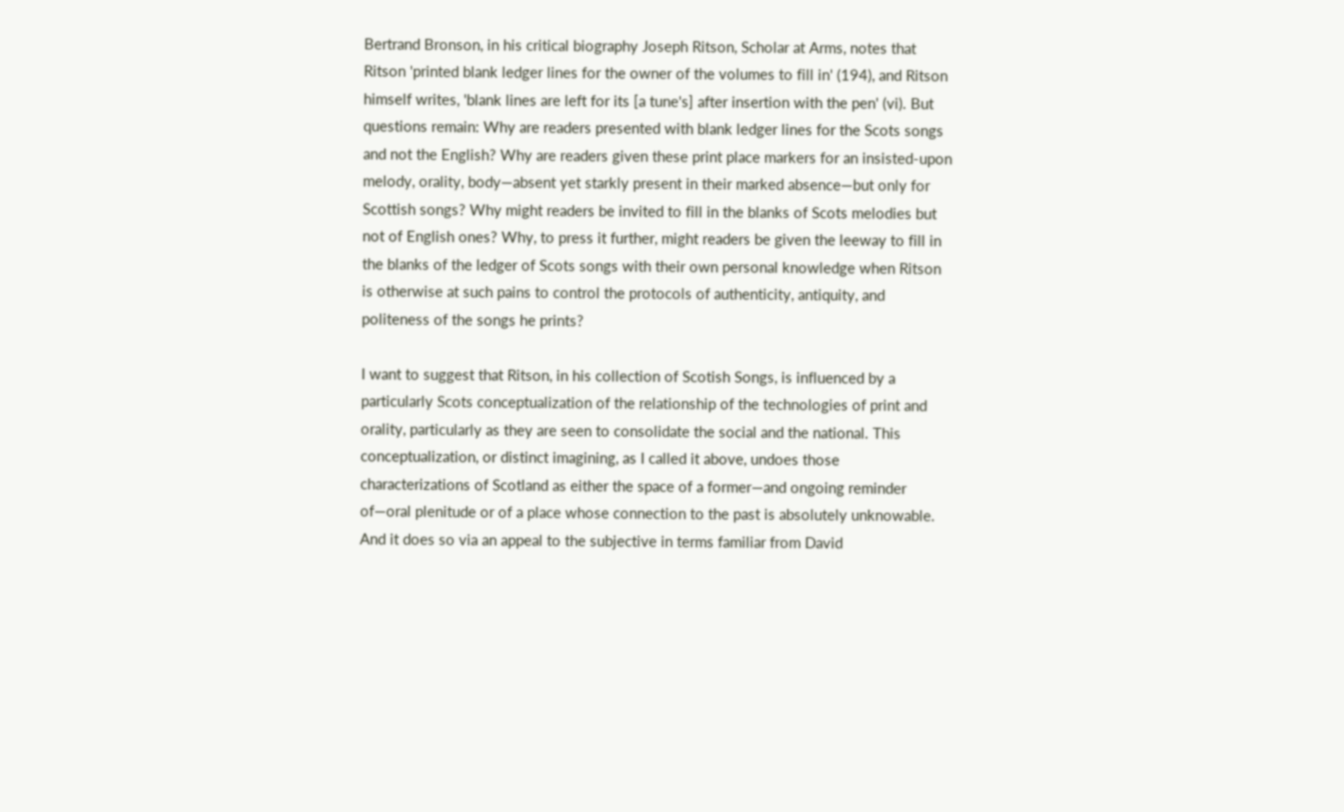Bertrand Bronson, in his critical biography Joseph Ritson, Scholar at Arms, notes that Ritson 'printed blank ledger lines for the owner of the volumes to fill in' (194), and Ritson himself writes, 'blank lines are left for its [a tune's] after insertion with the pen' (vi). But questions remain: Why are readers presented with blank ledger lines for the Scots songs and not the English? Why are readers given these print place markers for an insisted-upon melody, orality, body—absent yet starkly present in their marked absence—but only for Scottish songs? Why might readers be invited to fill in the blanks of Scots melodies but not of English ones? Why, to press it further, might readers be given the leeway to fill in the blanks of the ledger of Scots songs with their own personal knowledge when Ritson is otherwise at such pains to control the protocols of authenticity, antiquity, and politeness of the songs he prints?

I want to suggest that Ritson, in his collection of Scotish Songs, is influenced by a particularly Scots conceptualization of the relationship of the technologies of print and orality, particularly as they are seen to consolidate the social and the national. This conceptualization, or distinct imagining, as I called it above, undoes those characterizations of Scotland as either the space of a former—and ongoing reminder of—oral plenitude or of a place whose connection to the past is absolutely unknowable. And it does so via an appeal to the subjective in terms familiar from David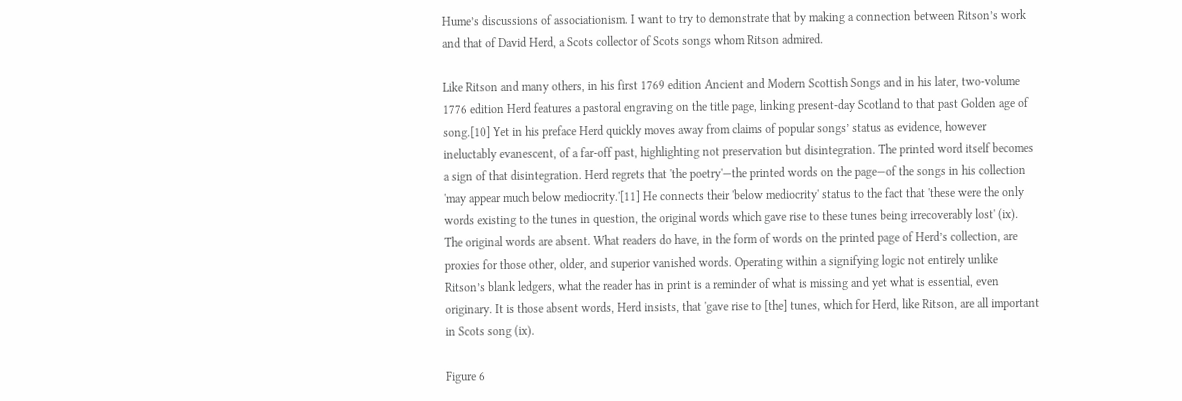Hume’s discussions of associationism. I want to try to demonstrate that by making a connection between Ritson’s work and that of David Herd, a Scots collector of Scots songs whom Ritson admired.

Like Ritson and many others, in his first 1769 edition Ancient and Modern Scottish Songs and in his later, two-volume 1776 edition Herd features a pastoral engraving on the title page, linking present-day Scotland to that past Golden age of song.[10] Yet in his preface Herd quickly moves away from claims of popular songs’ status as evidence, however ineluctably evanescent, of a far-off past, highlighting not preservation but disintegration. The printed word itself becomes a sign of that disintegration. Herd regrets that 'the poetry'—the printed words on the page—of the songs in his collection 'may appear much below mediocrity.'[11] He connects their 'below mediocrity' status to the fact that 'these were the only words existing to the tunes in question, the original words which gave rise to these tunes being irrecoverably lost' (ix). The original words are absent. What readers do have, in the form of words on the printed page of Herd’s collection, are proxies for those other, older, and superior vanished words. Operating within a signifying logic not entirely unlike Ritson’s blank ledgers, what the reader has in print is a reminder of what is missing and yet what is essential, even originary. It is those absent words, Herd insists, that 'gave rise to [the] tunes, which for Herd, like Ritson, are all important in Scots song (ix).

Figure 6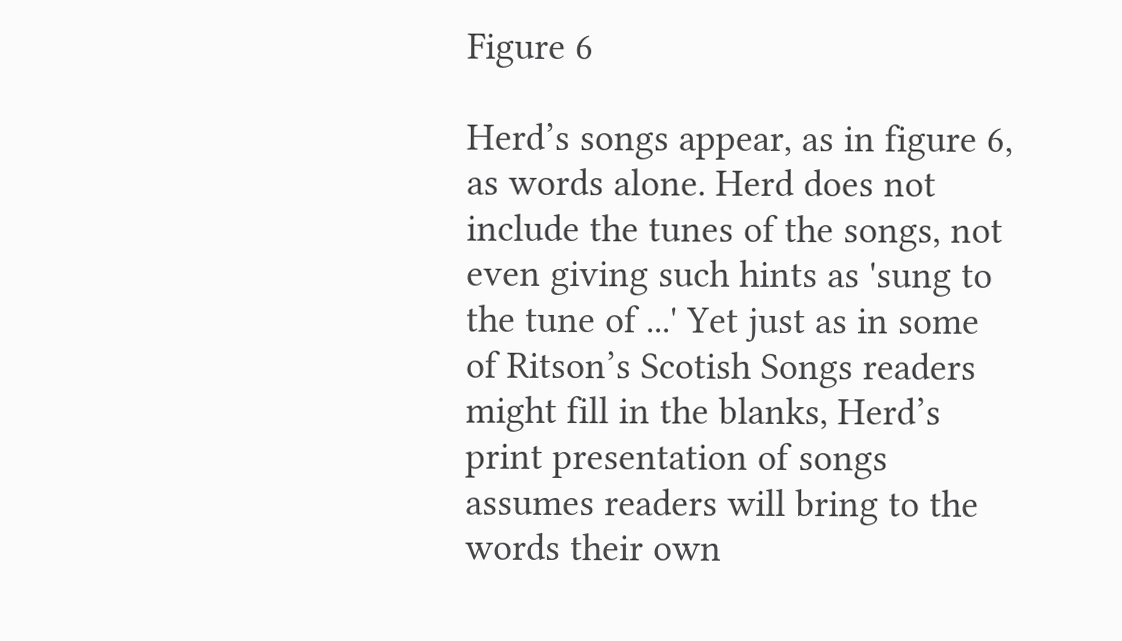Figure 6

Herd’s songs appear, as in figure 6, as words alone. Herd does not include the tunes of the songs, not even giving such hints as 'sung to the tune of ...' Yet just as in some of Ritson’s Scotish Songs readers might fill in the blanks, Herd’s print presentation of songs assumes readers will bring to the words their own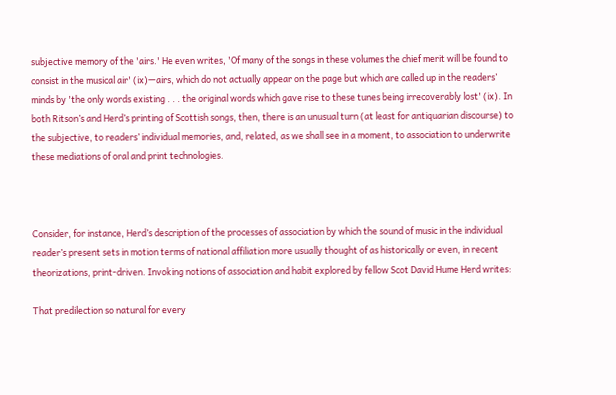subjective memory of the 'airs.' He even writes, 'Of many of the songs in these volumes the chief merit will be found to consist in the musical air' (ix)—airs, which do not actually appear on the page but which are called up in the readers’ minds by 'the only words existing . . . the original words which gave rise to these tunes being irrecoverably lost' (ix). In both Ritson’s and Herd’s printing of Scottish songs, then, there is an unusual turn (at least for antiquarian discourse) to the subjective, to readers’ individual memories, and, related, as we shall see in a moment, to association to underwrite these mediations of oral and print technologies.



Consider, for instance, Herd’s description of the processes of association by which the sound of music in the individual reader’s present sets in motion terms of national affiliation more usually thought of as historically or even, in recent theorizations, print-driven. Invoking notions of association and habit explored by fellow Scot David Hume Herd writes:

That predilection so natural for every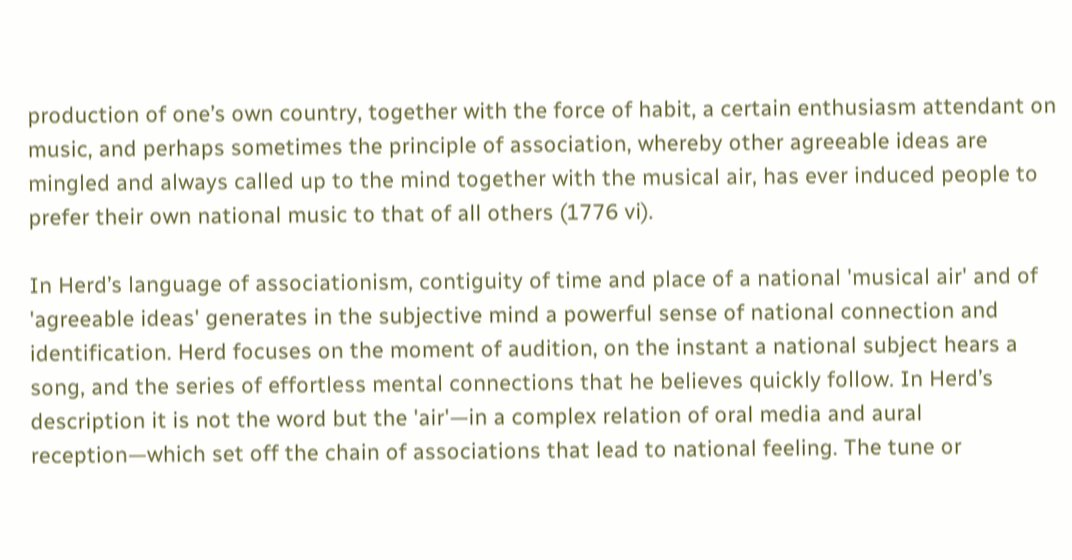production of one’s own country, together with the force of habit, a certain enthusiasm attendant on music, and perhaps sometimes the principle of association, whereby other agreeable ideas are mingled and always called up to the mind together with the musical air, has ever induced people to prefer their own national music to that of all others (1776 vi).

In Herd’s language of associationism, contiguity of time and place of a national 'musical air' and of  'agreeable ideas' generates in the subjective mind a powerful sense of national connection and identification. Herd focuses on the moment of audition, on the instant a national subject hears a song, and the series of effortless mental connections that he believes quickly follow. In Herd’s description it is not the word but the 'air'—in a complex relation of oral media and aural reception—which set off the chain of associations that lead to national feeling. The tune or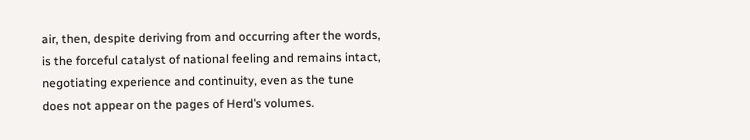air, then, despite deriving from and occurring after the words, is the forceful catalyst of national feeling and remains intact, negotiating experience and continuity, even as the tune does not appear on the pages of Herd’s volumes.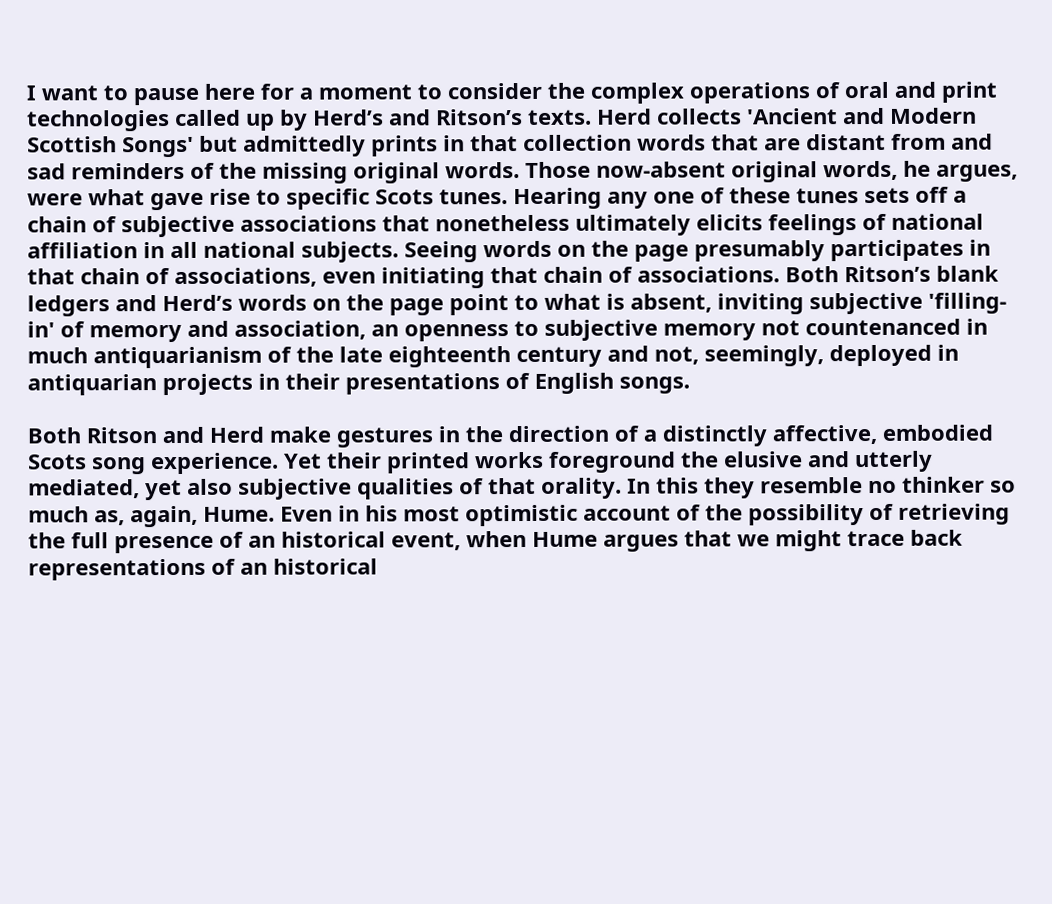I want to pause here for a moment to consider the complex operations of oral and print technologies called up by Herd’s and Ritson’s texts. Herd collects 'Ancient and Modern Scottish Songs' but admittedly prints in that collection words that are distant from and sad reminders of the missing original words. Those now-absent original words, he argues, were what gave rise to specific Scots tunes. Hearing any one of these tunes sets off a chain of subjective associations that nonetheless ultimately elicits feelings of national affiliation in all national subjects. Seeing words on the page presumably participates in that chain of associations, even initiating that chain of associations. Both Ritson’s blank ledgers and Herd’s words on the page point to what is absent, inviting subjective 'filling-in' of memory and association, an openness to subjective memory not countenanced in much antiquarianism of the late eighteenth century and not, seemingly, deployed in antiquarian projects in their presentations of English songs.

Both Ritson and Herd make gestures in the direction of a distinctly affective, embodied Scots song experience. Yet their printed works foreground the elusive and utterly mediated, yet also subjective qualities of that orality. In this they resemble no thinker so much as, again, Hume. Even in his most optimistic account of the possibility of retrieving the full presence of an historical event, when Hume argues that we might trace back representations of an historical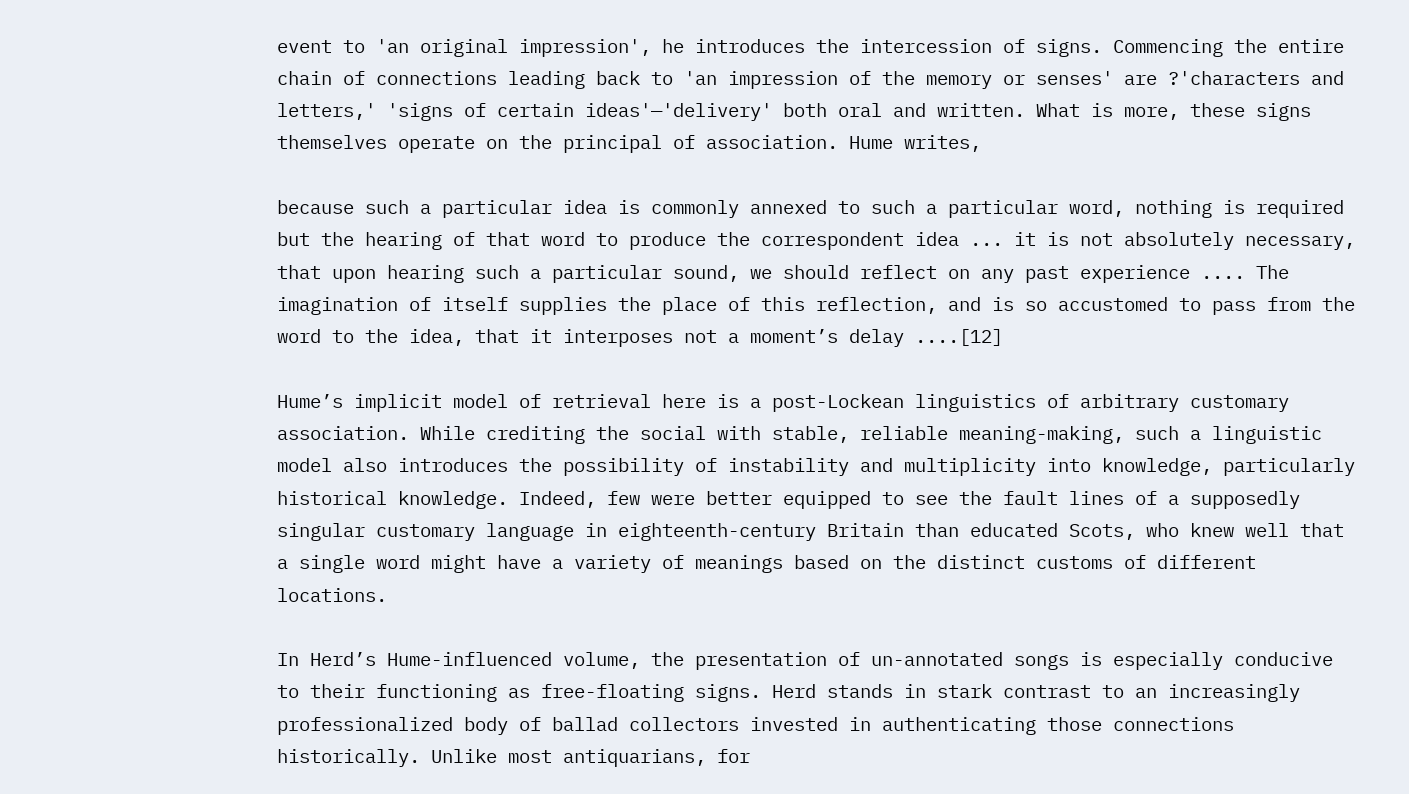event to 'an original impression', he introduces the intercession of signs. Commencing the entire chain of connections leading back to 'an impression of the memory or senses' are ?'characters and letters,' 'signs of certain ideas'—'delivery' both oral and written. What is more, these signs themselves operate on the principal of association. Hume writes,

because such a particular idea is commonly annexed to such a particular word, nothing is required but the hearing of that word to produce the correspondent idea ... it is not absolutely necessary, that upon hearing such a particular sound, we should reflect on any past experience .... The imagination of itself supplies the place of this reflection, and is so accustomed to pass from the word to the idea, that it interposes not a moment’s delay ....[12]

Hume’s implicit model of retrieval here is a post-Lockean linguistics of arbitrary customary association. While crediting the social with stable, reliable meaning-making, such a linguistic model also introduces the possibility of instability and multiplicity into knowledge, particularly historical knowledge. Indeed, few were better equipped to see the fault lines of a supposedly singular customary language in eighteenth-century Britain than educated Scots, who knew well that a single word might have a variety of meanings based on the distinct customs of different locations.

In Herd’s Hume-influenced volume, the presentation of un-annotated songs is especially conducive to their functioning as free-floating signs. Herd stands in stark contrast to an increasingly professionalized body of ballad collectors invested in authenticating those connections historically. Unlike most antiquarians, for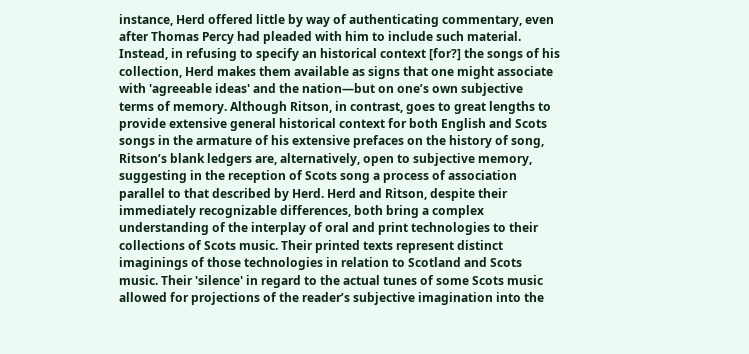instance, Herd offered little by way of authenticating commentary, even after Thomas Percy had pleaded with him to include such material. Instead, in refusing to specify an historical context [for?] the songs of his collection, Herd makes them available as signs that one might associate with 'agreeable ideas' and the nation—but on one’s own subjective terms of memory. Although Ritson, in contrast, goes to great lengths to provide extensive general historical context for both English and Scots songs in the armature of his extensive prefaces on the history of song, Ritson’s blank ledgers are, alternatively, open to subjective memory, suggesting in the reception of Scots song a process of association parallel to that described by Herd. Herd and Ritson, despite their immediately recognizable differences, both bring a complex understanding of the interplay of oral and print technologies to their collections of Scots music. Their printed texts represent distinct imaginings of those technologies in relation to Scotland and Scots music. Their 'silence' in regard to the actual tunes of some Scots music allowed for projections of the reader’s subjective imagination into the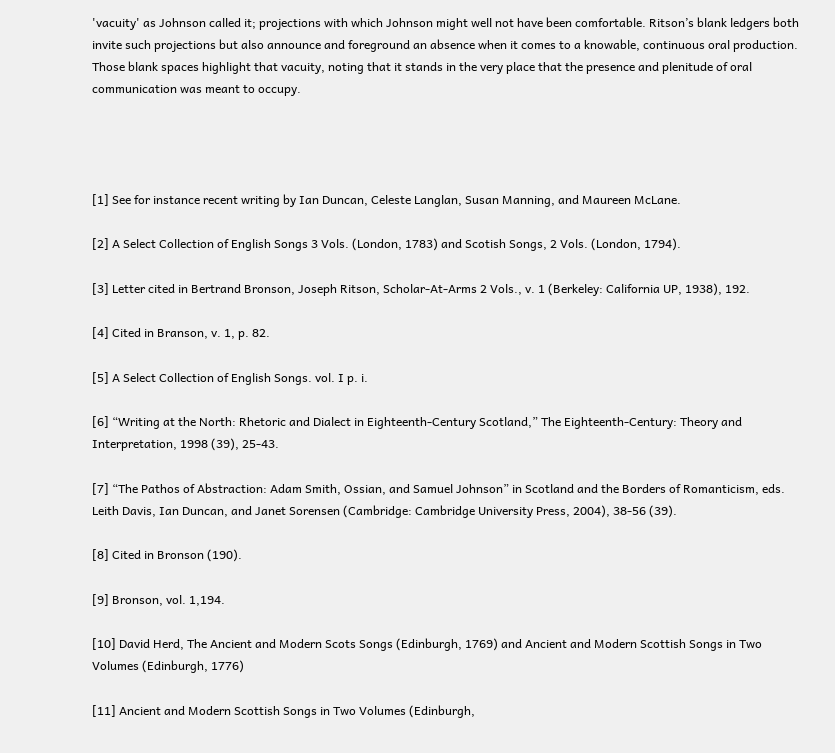'vacuity' as Johnson called it; projections with which Johnson might well not have been comfortable. Ritson’s blank ledgers both invite such projections but also announce and foreground an absence when it comes to a knowable, continuous oral production. Those blank spaces highlight that vacuity, noting that it stands in the very place that the presence and plenitude of oral communication was meant to occupy.




[1] See for instance recent writing by Ian Duncan, Celeste Langlan, Susan Manning, and Maureen McLane.

[2] A Select Collection of English Songs 3 Vols. (London, 1783) and Scotish Songs, 2 Vols. (London, 1794).

[3] Letter cited in Bertrand Bronson, Joseph Ritson, Scholar-At-Arms 2 Vols., v. 1 (Berkeley: California UP, 1938), 192.

[4] Cited in Branson, v. 1, p. 82.

[5] A Select Collection of English Songs. vol. I p. i.

[6] “Writing at the North: Rhetoric and Dialect in Eighteenth-Century Scotland,” The Eighteenth-Century: Theory and Interpretation, 1998 (39), 25-43.

[7] “The Pathos of Abstraction: Adam Smith, Ossian, and Samuel Johnson” in Scotland and the Borders of Romanticism, eds. Leith Davis, Ian Duncan, and Janet Sorensen (Cambridge: Cambridge University Press, 2004), 38-56 (39).

[8] Cited in Bronson (190).

[9] Bronson, vol. 1,194.

[10] David Herd, The Ancient and Modern Scots Songs (Edinburgh, 1769) and Ancient and Modern Scottish Songs in Two Volumes (Edinburgh, 1776)

[11] Ancient and Modern Scottish Songs in Two Volumes (Edinburgh,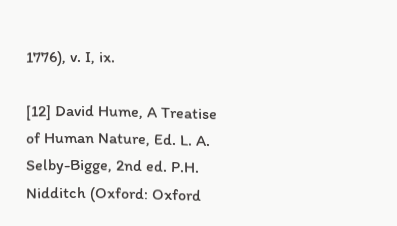1776), v. I, ix.

[12] David Hume, A Treatise of Human Nature, Ed. L. A. Selby-Bigge, 2nd ed. P.H. Nidditch (Oxford: Oxford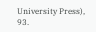University Press), 93.